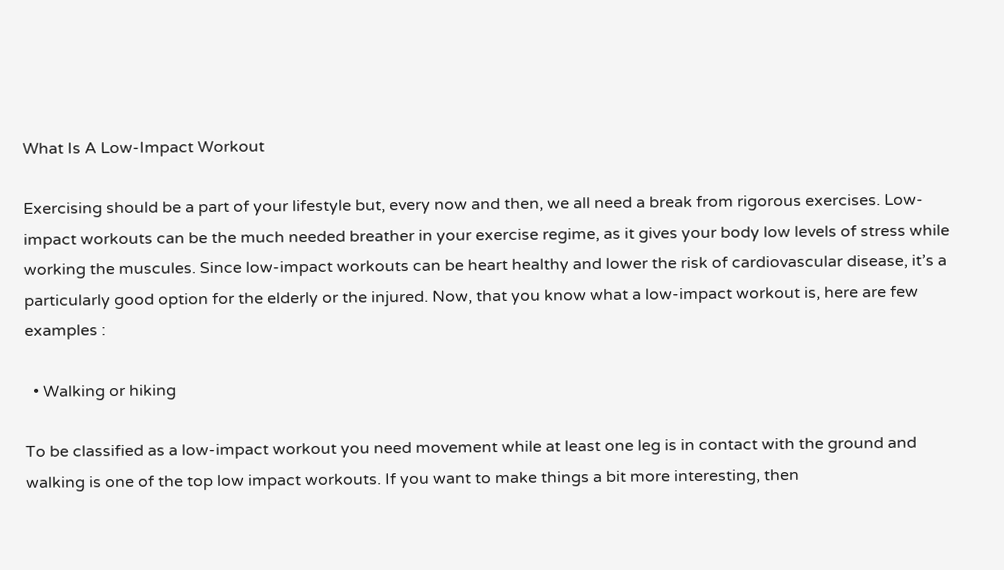What Is A Low-Impact Workout

Exercising should be a part of your lifestyle but, every now and then, we all need a break from rigorous exercises. Low-impact workouts can be the much needed breather in your exercise regime, as it gives your body low levels of stress while working the muscules. Since low-impact workouts can be heart healthy and lower the risk of cardiovascular disease, it’s a particularly good option for the elderly or the injured. Now, that you know what a low-impact workout is, here are few examples :

  • Walking or hiking

To be classified as a low-impact workout you need movement while at least one leg is in contact with the ground and walking is one of the top low impact workouts. If you want to make things a bit more interesting, then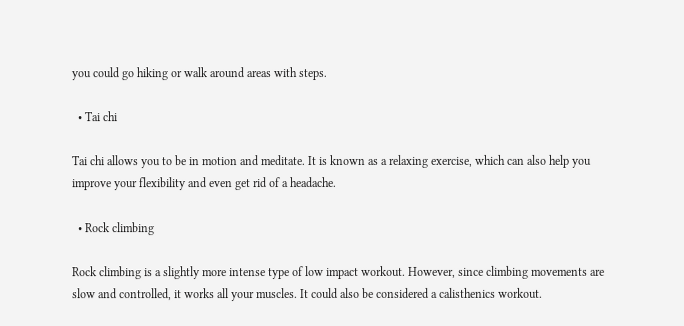you could go hiking or walk around areas with steps.

  • Tai chi

Tai chi allows you to be in motion and meditate. It is known as a relaxing exercise, which can also help you improve your flexibility and even get rid of a headache.

  • Rock climbing

Rock climbing is a slightly more intense type of low impact workout. However, since climbing movements are slow and controlled, it works all your muscles. It could also be considered a calisthenics workout.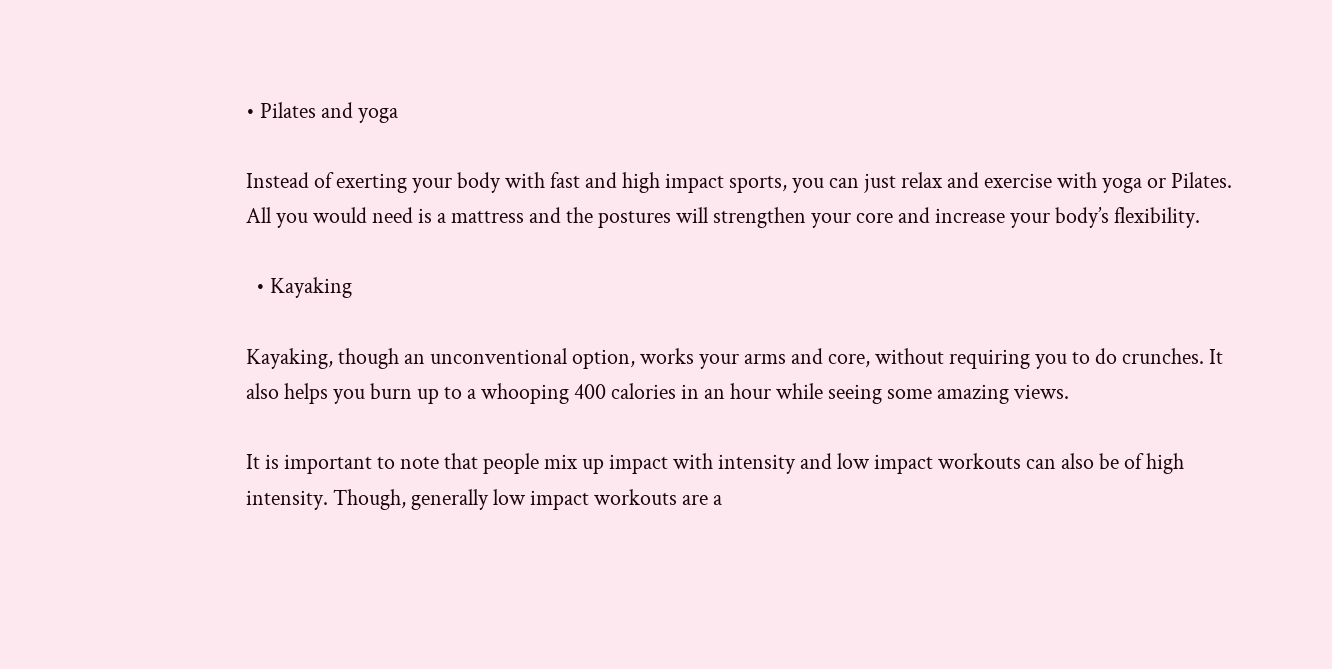• Pilates and yoga

Instead of exerting your body with fast and high impact sports, you can just relax and exercise with yoga or Pilates. All you would need is a mattress and the postures will strengthen your core and increase your body’s flexibility.

  • Kayaking

Kayaking, though an unconventional option, works your arms and core, without requiring you to do crunches. It also helps you burn up to a whooping 400 calories in an hour while seeing some amazing views.

It is important to note that people mix up impact with intensity and low impact workouts can also be of high intensity. Though, generally low impact workouts are a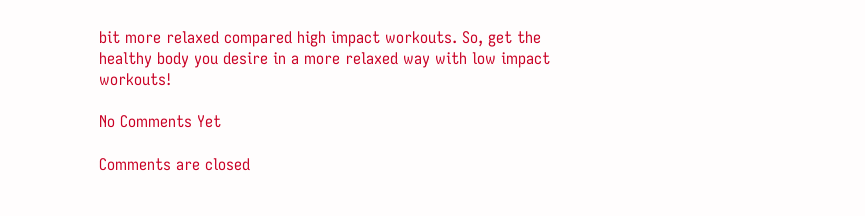bit more relaxed compared high impact workouts. So, get the healthy body you desire in a more relaxed way with low impact workouts!

No Comments Yet

Comments are closed